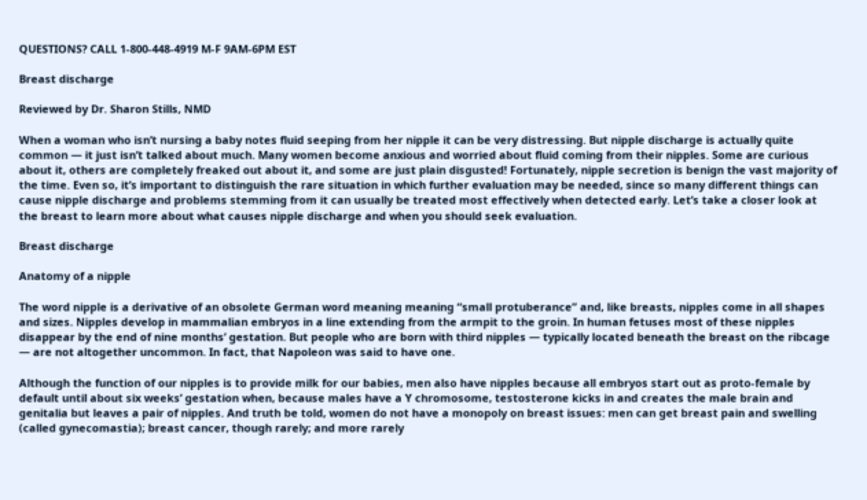QUESTIONS? CALL 1-800-448-4919 M-F 9AM-6PM EST

Breast discharge

Reviewed by Dr. Sharon Stills, NMD

When a woman who isn’t nursing a baby notes fluid seeping from her nipple it can be very distressing. But nipple discharge is actually quite common — it just isn’t talked about much. Many women become anxious and worried about fluid coming from their nipples. Some are curious about it, others are completely freaked out about it, and some are just plain disgusted! Fortunately, nipple secretion is benign the vast majority of the time. Even so, it’s important to distinguish the rare situation in which further evaluation may be needed, since so many different things can cause nipple discharge and problems stemming from it can usually be treated most effectively when detected early. Let’s take a closer look at the breast to learn more about what causes nipple discharge and when you should seek evaluation.

Breast discharge

Anatomy of a nipple

The word nipple is a derivative of an obsolete German word meaning meaning “small protuberance” and, like breasts, nipples come in all shapes and sizes. Nipples develop in mammalian embryos in a line extending from the armpit to the groin. In human fetuses most of these nipples disappear by the end of nine months’ gestation. But people who are born with third nipples — typically located beneath the breast on the ribcage — are not altogether uncommon. In fact, that Napoleon was said to have one.

Although the function of our nipples is to provide milk for our babies, men also have nipples because all embryos start out as proto-female by default until about six weeks’ gestation when, because males have a Y chromosome, testosterone kicks in and creates the male brain and genitalia but leaves a pair of nipples. And truth be told, women do not have a monopoly on breast issues: men can get breast pain and swelling (called gynecomastia); breast cancer, though rarely; and more rarely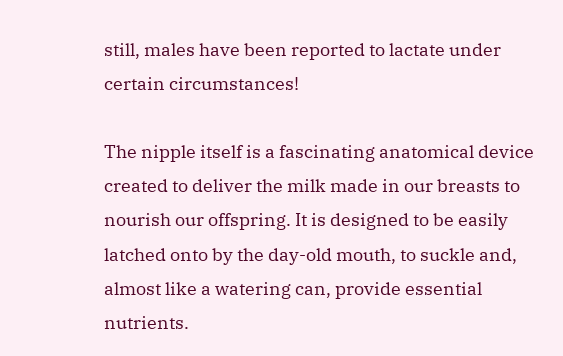still, males have been reported to lactate under certain circumstances!

The nipple itself is a fascinating anatomical device created to deliver the milk made in our breasts to nourish our offspring. It is designed to be easily latched onto by the day-old mouth, to suckle and, almost like a watering can, provide essential nutrients.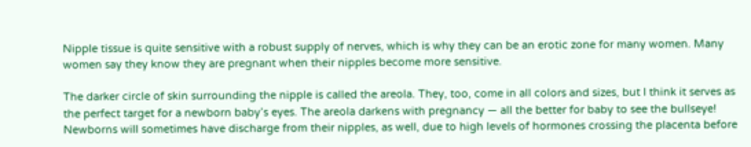Nipple tissue is quite sensitive with a robust supply of nerves, which is why they can be an erotic zone for many women. Many women say they know they are pregnant when their nipples become more sensitive.

The darker circle of skin surrounding the nipple is called the areola. They, too, come in all colors and sizes, but I think it serves as the perfect target for a newborn baby’s eyes. The areola darkens with pregnancy — all the better for baby to see the bullseye! Newborns will sometimes have discharge from their nipples, as well, due to high levels of hormones crossing the placenta before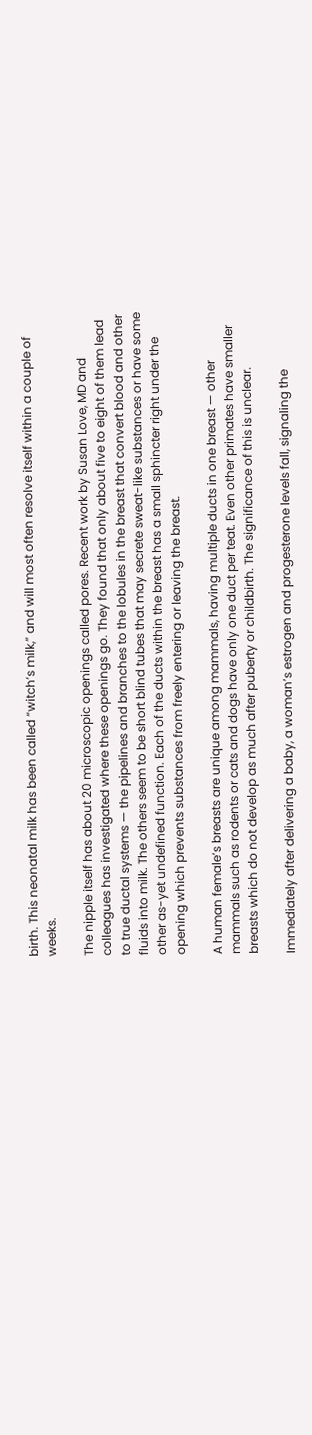birth. This neonatal milk has been called “witch’s milk,” and will most often resolve itself within a couple of weeks.

The nipple itself has about 20 microscopic openings called pores. Recent work by Susan Love, MD and colleagues has investigated where these openings go. They found that only about five to eight of them lead to true ductal systems — the pipelines and branches to the lobules in the breast that convert blood and other fluids into milk. The others seem to be short blind tubes that may secrete sweat-like substances or have some other as-yet undefined function. Each of the ducts within the breast has a small sphincter right under the opening which prevents substances from freely entering or leaving the breast.

A human female’s breasts are unique among mammals, having multiple ducts in one breast — other mammals such as rodents or cats and dogs have only one duct per teat. Even other primates have smaller breasts which do not develop as much after puberty or childbirth. The significance of this is unclear.

Immediately after delivering a baby, a woman’s estrogen and progesterone levels fall, signaling the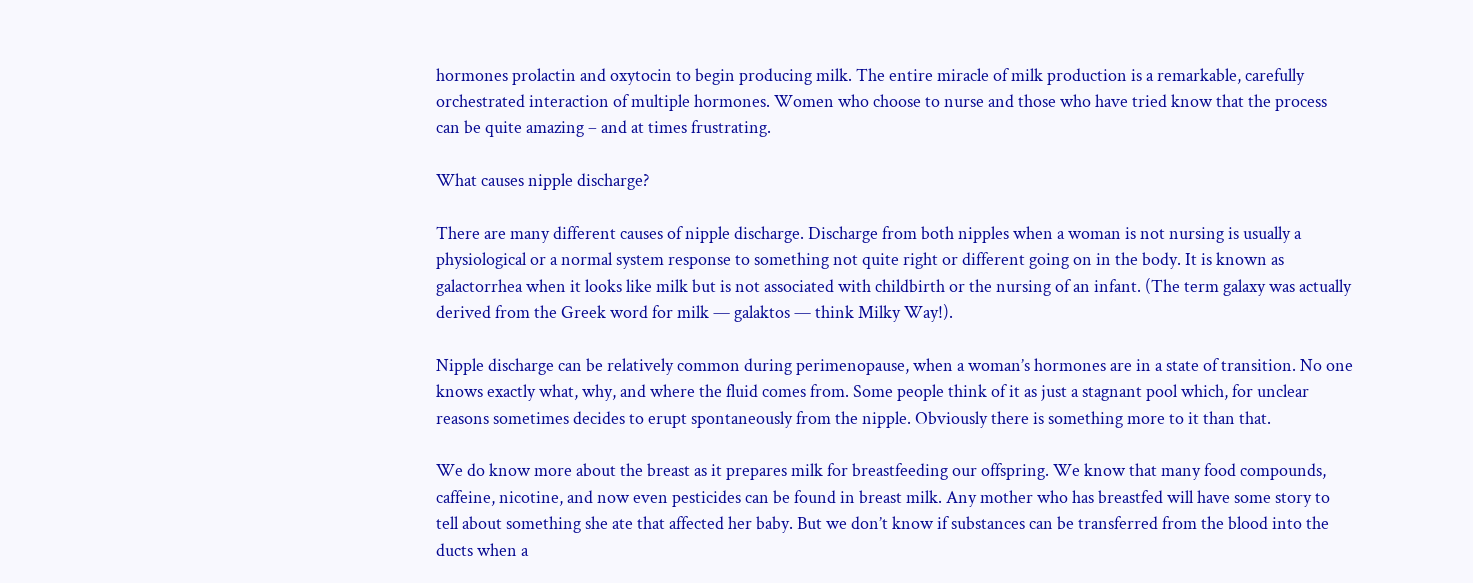hormones prolactin and oxytocin to begin producing milk. The entire miracle of milk production is a remarkable, carefully orchestrated interaction of multiple hormones. Women who choose to nurse and those who have tried know that the process can be quite amazing – and at times frustrating.

What causes nipple discharge?

There are many different causes of nipple discharge. Discharge from both nipples when a woman is not nursing is usually a physiological or a normal system response to something not quite right or different going on in the body. It is known as galactorrhea when it looks like milk but is not associated with childbirth or the nursing of an infant. (The term galaxy was actually derived from the Greek word for milk — galaktos — think Milky Way!).

Nipple discharge can be relatively common during perimenopause, when a woman’s hormones are in a state of transition. No one knows exactly what, why, and where the fluid comes from. Some people think of it as just a stagnant pool which, for unclear reasons sometimes decides to erupt spontaneously from the nipple. Obviously there is something more to it than that.

We do know more about the breast as it prepares milk for breastfeeding our offspring. We know that many food compounds, caffeine, nicotine, and now even pesticides can be found in breast milk. Any mother who has breastfed will have some story to tell about something she ate that affected her baby. But we don’t know if substances can be transferred from the blood into the ducts when a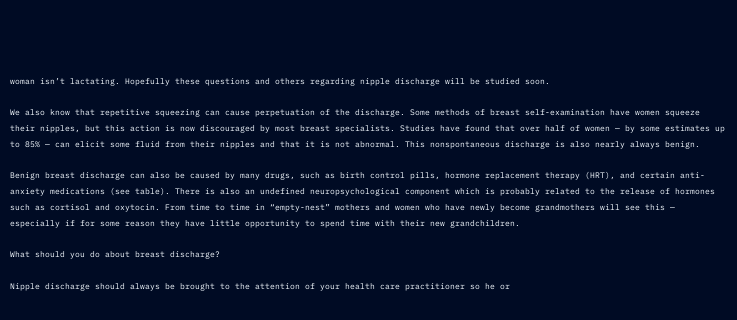woman isn’t lactating. Hopefully these questions and others regarding nipple discharge will be studied soon.

We also know that repetitive squeezing can cause perpetuation of the discharge. Some methods of breast self-examination have women squeeze their nipples, but this action is now discouraged by most breast specialists. Studies have found that over half of women — by some estimates up to 85% — can elicit some fluid from their nipples and that it is not abnormal. This nonspontaneous discharge is also nearly always benign.

Benign breast discharge can also be caused by many drugs, such as birth control pills, hormone replacement therapy (HRT), and certain anti-anxiety medications (see table). There is also an undefined neuropsychological component which is probably related to the release of hormones such as cortisol and oxytocin. From time to time in “empty-nest” mothers and women who have newly become grandmothers will see this — especially if for some reason they have little opportunity to spend time with their new grandchildren.

What should you do about breast discharge?

Nipple discharge should always be brought to the attention of your health care practitioner so he or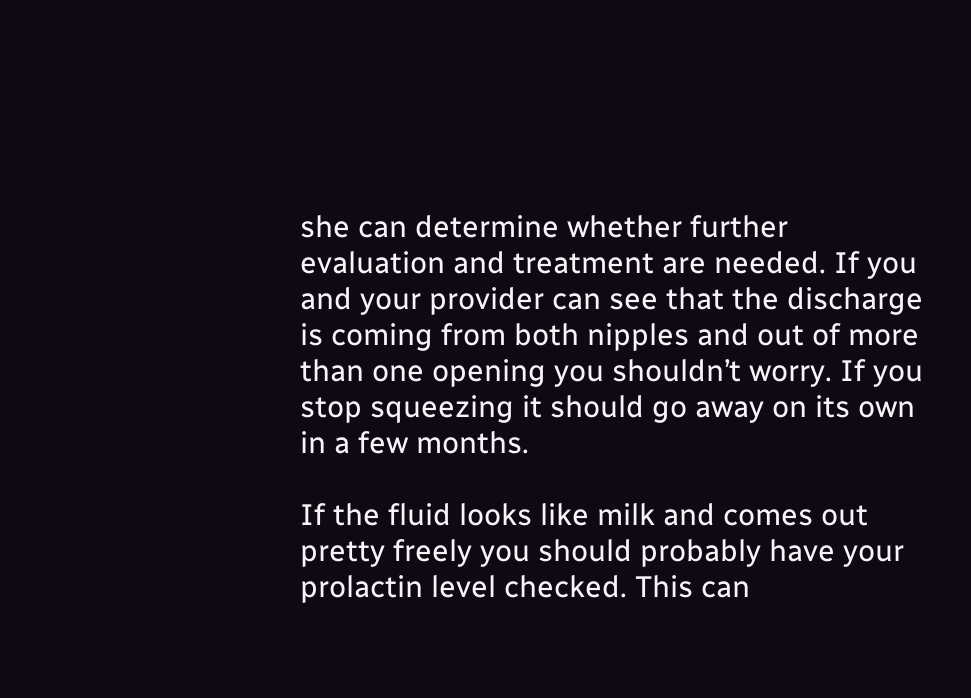she can determine whether further evaluation and treatment are needed. If you and your provider can see that the discharge is coming from both nipples and out of more than one opening you shouldn’t worry. If you stop squeezing it should go away on its own in a few months.

If the fluid looks like milk and comes out pretty freely you should probably have your prolactin level checked. This can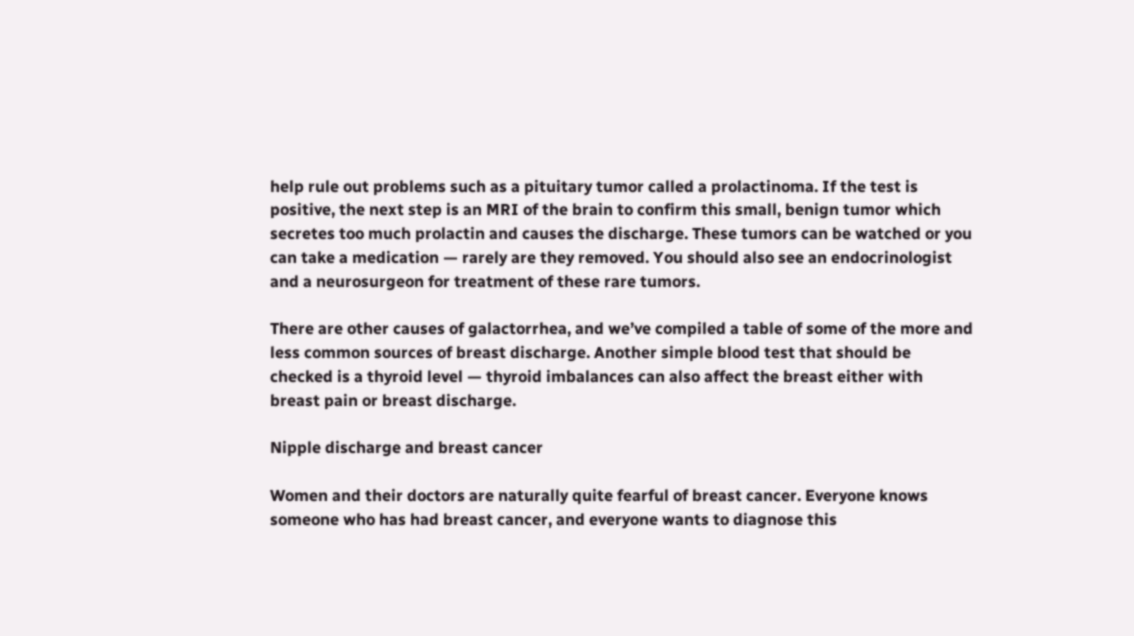help rule out problems such as a pituitary tumor called a prolactinoma. If the test is positive, the next step is an MRI of the brain to confirm this small, benign tumor which secretes too much prolactin and causes the discharge. These tumors can be watched or you can take a medication — rarely are they removed. You should also see an endocrinologist and a neurosurgeon for treatment of these rare tumors.

There are other causes of galactorrhea, and we’ve compiled a table of some of the more and less common sources of breast discharge. Another simple blood test that should be checked is a thyroid level — thyroid imbalances can also affect the breast either with breast pain or breast discharge.

Nipple discharge and breast cancer

Women and their doctors are naturally quite fearful of breast cancer. Everyone knows someone who has had breast cancer, and everyone wants to diagnose this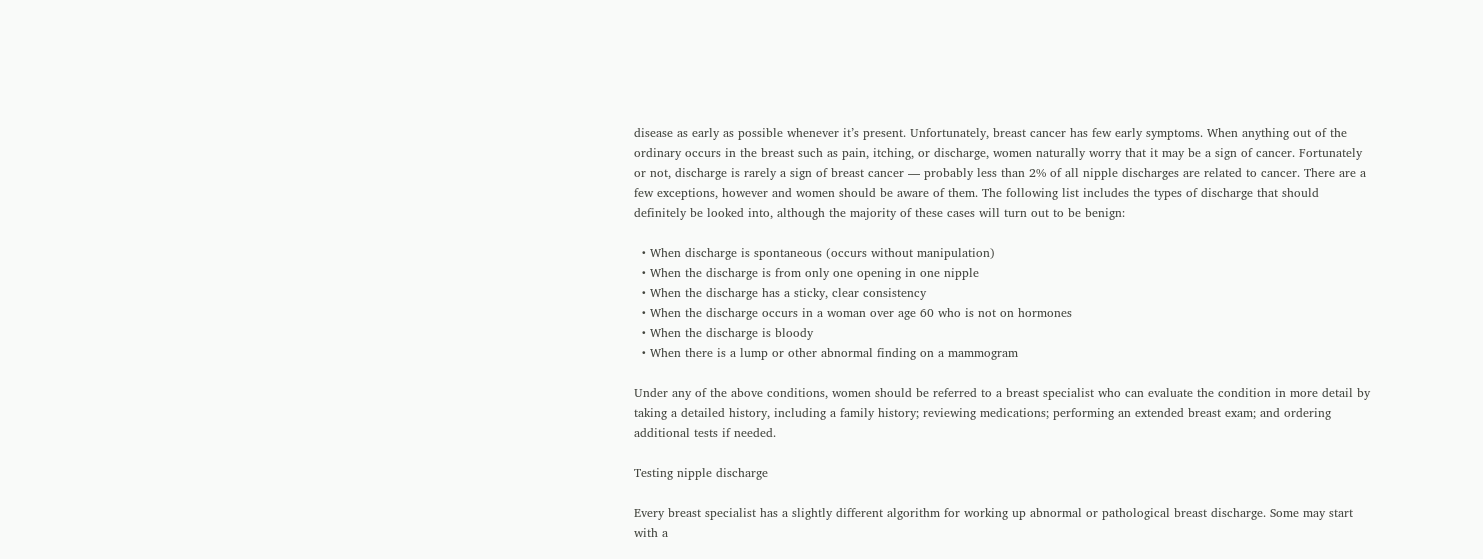disease as early as possible whenever it’s present. Unfortunately, breast cancer has few early symptoms. When anything out of the ordinary occurs in the breast such as pain, itching, or discharge, women naturally worry that it may be a sign of cancer. Fortunately or not, discharge is rarely a sign of breast cancer — probably less than 2% of all nipple discharges are related to cancer. There are a few exceptions, however and women should be aware of them. The following list includes the types of discharge that should definitely be looked into, although the majority of these cases will turn out to be benign:

  • When discharge is spontaneous (occurs without manipulation)
  • When the discharge is from only one opening in one nipple
  • When the discharge has a sticky, clear consistency
  • When the discharge occurs in a woman over age 60 who is not on hormones
  • When the discharge is bloody
  • When there is a lump or other abnormal finding on a mammogram

Under any of the above conditions, women should be referred to a breast specialist who can evaluate the condition in more detail by taking a detailed history, including a family history; reviewing medications; performing an extended breast exam; and ordering additional tests if needed.

Testing nipple discharge

Every breast specialist has a slightly different algorithm for working up abnormal or pathological breast discharge. Some may start with a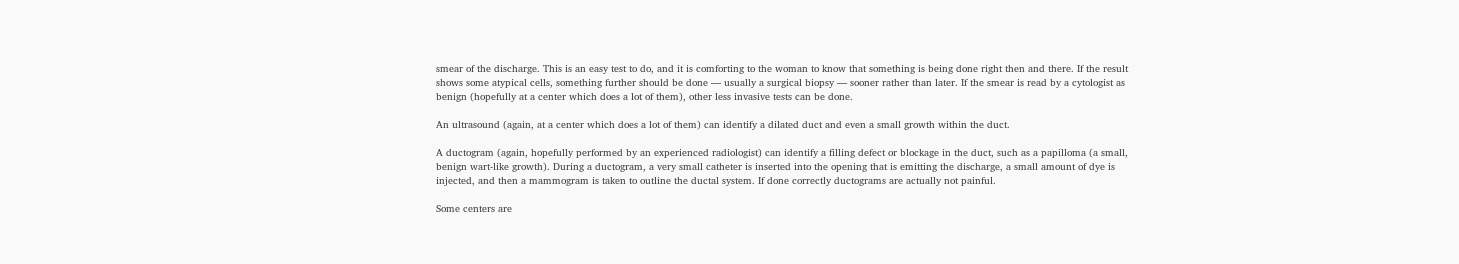smear of the discharge. This is an easy test to do, and it is comforting to the woman to know that something is being done right then and there. If the result shows some atypical cells, something further should be done — usually a surgical biopsy — sooner rather than later. If the smear is read by a cytologist as benign (hopefully at a center which does a lot of them), other less invasive tests can be done.

An ultrasound (again, at a center which does a lot of them) can identify a dilated duct and even a small growth within the duct.

A ductogram (again, hopefully performed by an experienced radiologist) can identify a filling defect or blockage in the duct, such as a papilloma (a small, benign wart-like growth). During a ductogram, a very small catheter is inserted into the opening that is emitting the discharge, a small amount of dye is injected, and then a mammogram is taken to outline the ductal system. If done correctly ductograms are actually not painful.

Some centers are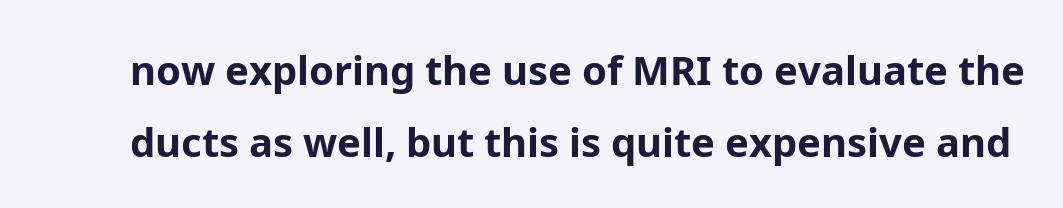now exploring the use of MRI to evaluate the ducts as well, but this is quite expensive and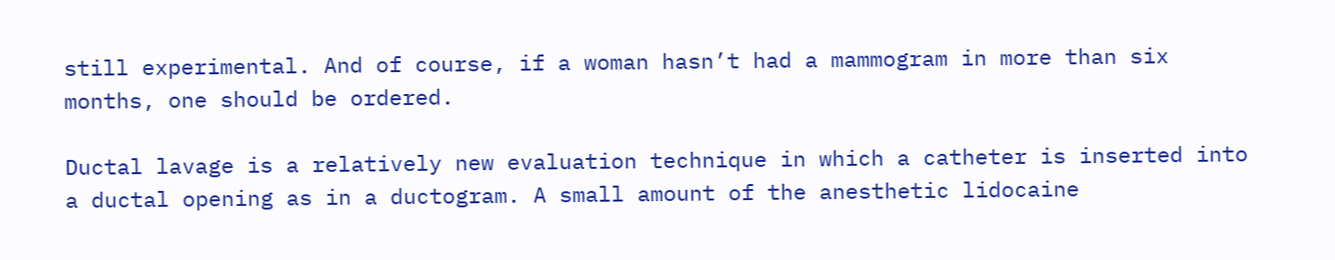still experimental. And of course, if a woman hasn’t had a mammogram in more than six months, one should be ordered.

Ductal lavage is a relatively new evaluation technique in which a catheter is inserted into a ductal opening as in a ductogram. A small amount of the anesthetic lidocaine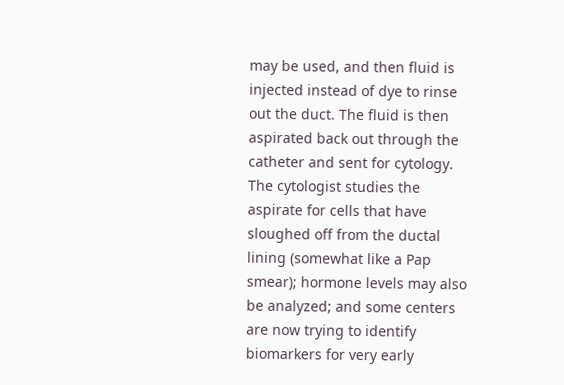may be used, and then fluid is injected instead of dye to rinse out the duct. The fluid is then aspirated back out through the catheter and sent for cytology. The cytologist studies the aspirate for cells that have sloughed off from the ductal lining (somewhat like a Pap smear); hormone levels may also be analyzed; and some centers are now trying to identify biomarkers for very early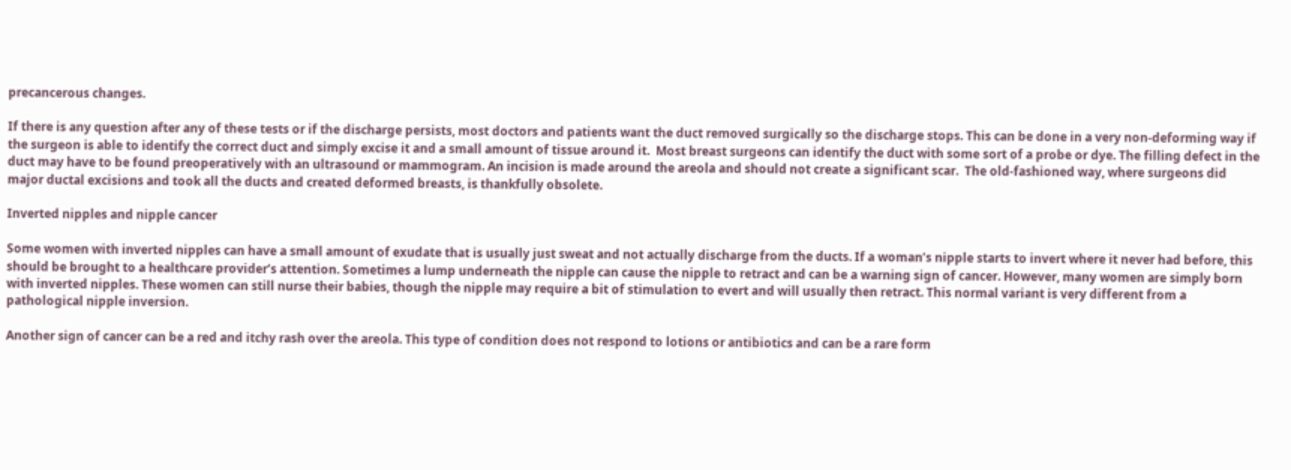precancerous changes.

If there is any question after any of these tests or if the discharge persists, most doctors and patients want the duct removed surgically so the discharge stops. This can be done in a very non-deforming way if the surgeon is able to identify the correct duct and simply excise it and a small amount of tissue around it.  Most breast surgeons can identify the duct with some sort of a probe or dye. The filling defect in the duct may have to be found preoperatively with an ultrasound or mammogram. An incision is made around the areola and should not create a significant scar.  The old-fashioned way, where surgeons did major ductal excisions and took all the ducts and created deformed breasts, is thankfully obsolete.

Inverted nipples and nipple cancer

Some women with inverted nipples can have a small amount of exudate that is usually just sweat and not actually discharge from the ducts. If a woman’s nipple starts to invert where it never had before, this should be brought to a healthcare provider’s attention. Sometimes a lump underneath the nipple can cause the nipple to retract and can be a warning sign of cancer. However, many women are simply born with inverted nipples. These women can still nurse their babies, though the nipple may require a bit of stimulation to evert and will usually then retract. This normal variant is very different from a pathological nipple inversion.

Another sign of cancer can be a red and itchy rash over the areola. This type of condition does not respond to lotions or antibiotics and can be a rare form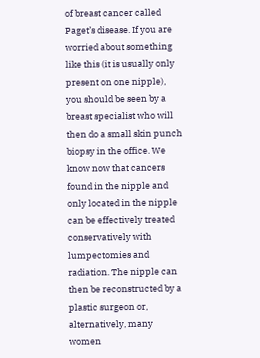of breast cancer called Paget’s disease. If you are worried about something like this (it is usually only present on one nipple), you should be seen by a breast specialist who will then do a small skin punch biopsy in the office. We know now that cancers found in the nipple and only located in the nipple can be effectively treated conservatively with lumpectomies and radiation. The nipple can then be reconstructed by a plastic surgeon or, alternatively, many women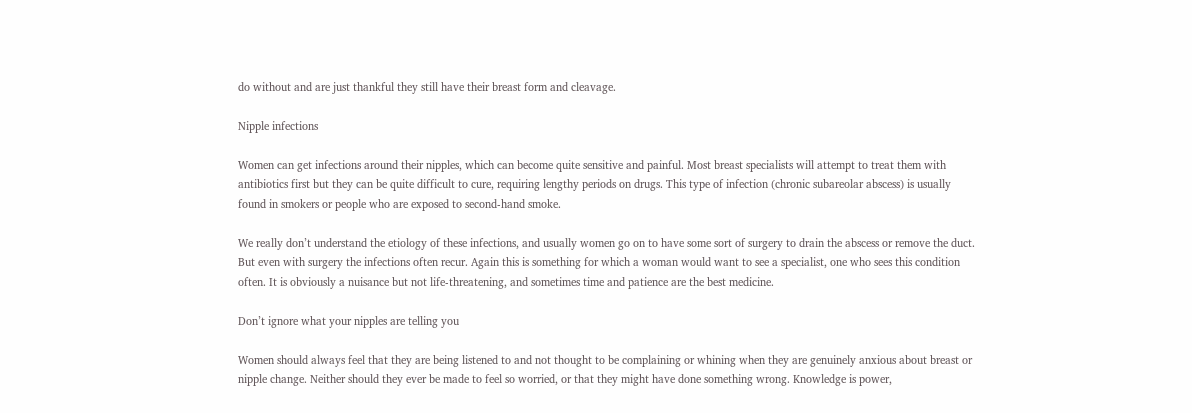do without and are just thankful they still have their breast form and cleavage.

Nipple infections

Women can get infections around their nipples, which can become quite sensitive and painful. Most breast specialists will attempt to treat them with antibiotics first but they can be quite difficult to cure, requiring lengthy periods on drugs. This type of infection (chronic subareolar abscess) is usually found in smokers or people who are exposed to second-hand smoke.

We really don’t understand the etiology of these infections, and usually women go on to have some sort of surgery to drain the abscess or remove the duct. But even with surgery the infections often recur. Again this is something for which a woman would want to see a specialist, one who sees this condition often. It is obviously a nuisance but not life-threatening, and sometimes time and patience are the best medicine.

Don’t ignore what your nipples are telling you

Women should always feel that they are being listened to and not thought to be complaining or whining when they are genuinely anxious about breast or nipple change. Neither should they ever be made to feel so worried, or that they might have done something wrong. Knowledge is power,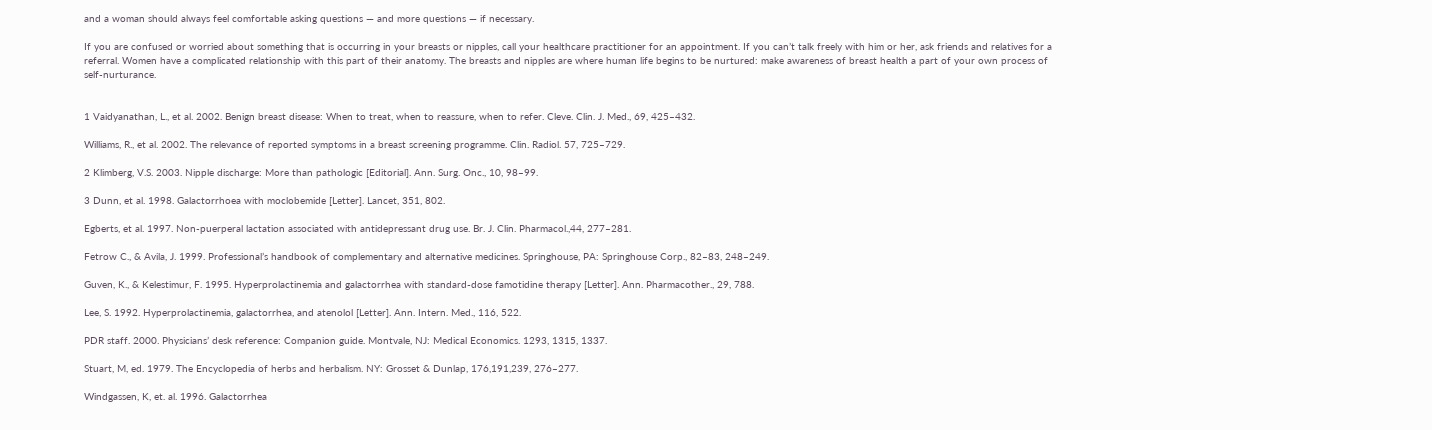and a woman should always feel comfortable asking questions — and more questions — if necessary.

If you are confused or worried about something that is occurring in your breasts or nipples, call your healthcare practitioner for an appointment. If you can’t talk freely with him or her, ask friends and relatives for a referral. Women have a complicated relationship with this part of their anatomy. The breasts and nipples are where human life begins to be nurtured: make awareness of breast health a part of your own process of self-nurturance.


1 Vaidyanathan, L., et al. 2002. Benign breast disease: When to treat, when to reassure, when to refer. Cleve. Clin. J. Med., 69, 425–432.

Williams, R., et al. 2002. The relevance of reported symptoms in a breast screening programme. Clin. Radiol. 57, 725–729.

2 Klimberg, V.S. 2003. Nipple discharge: More than pathologic [Editorial]. Ann. Surg. Onc., 10, 98–99.

3 Dunn, et al. 1998. Galactorrhoea with moclobemide [Letter]. Lancet, 351, 802.

Egberts, et al. 1997. Non-puerperal lactation associated with antidepressant drug use. Br. J. Clin. Pharmacol.,44, 277–281.

Fetrow C., & Avila, J. 1999. Professional’s handbook of complementary and alternative medicines. Springhouse, PA: Springhouse Corp., 82–83, 248–249.

Guven, K., & Kelestimur, F. 1995. Hyperprolactinemia and galactorrhea with standard-dose famotidine therapy [Letter]. Ann. Pharmacother., 29, 788.

Lee, S. 1992. Hyperprolactinemia, galactorrhea, and atenolol [Letter]. Ann. Intern. Med., 116, 522.

PDR staff. 2000. Physicians’ desk reference: Companion guide. Montvale, NJ: Medical Economics. 1293, 1315, 1337.

Stuart, M, ed. 1979. The Encyclopedia of herbs and herbalism. NY: Grosset & Dunlap, 176,191,239, 276–277.

Windgassen, K, et. al. 1996. Galactorrhea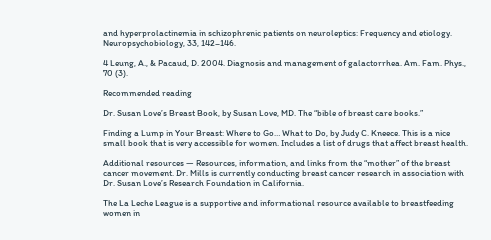and hyperprolactinemia in schizophrenic patients on neuroleptics: Frequency and etiology. Neuropsychobiology, 33, 142–146.

4 Leung, A., & Pacaud, D. 2004. Diagnosis and management of galactorrhea. Am. Fam. Phys., 70 (3).

Recommended reading

Dr. Susan Love’s Breast Book, by Susan Love, MD. The “bible of breast care books.”

Finding a Lump in Your Breast: Where to Go… What to Do, by Judy C. Kneece. This is a nice small book that is very accessible for women. Includes a list of drugs that affect breast health.

Additional resources — Resources, information, and links from the “mother” of the breast cancer movement. Dr. Mills is currently conducting breast cancer research in association with Dr. Susan Love’s Research Foundation in California.

The La Leche League is a supportive and informational resource available to breastfeeding women in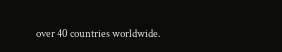over 40 countries worldwide.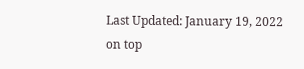Last Updated: January 19, 2022
on top